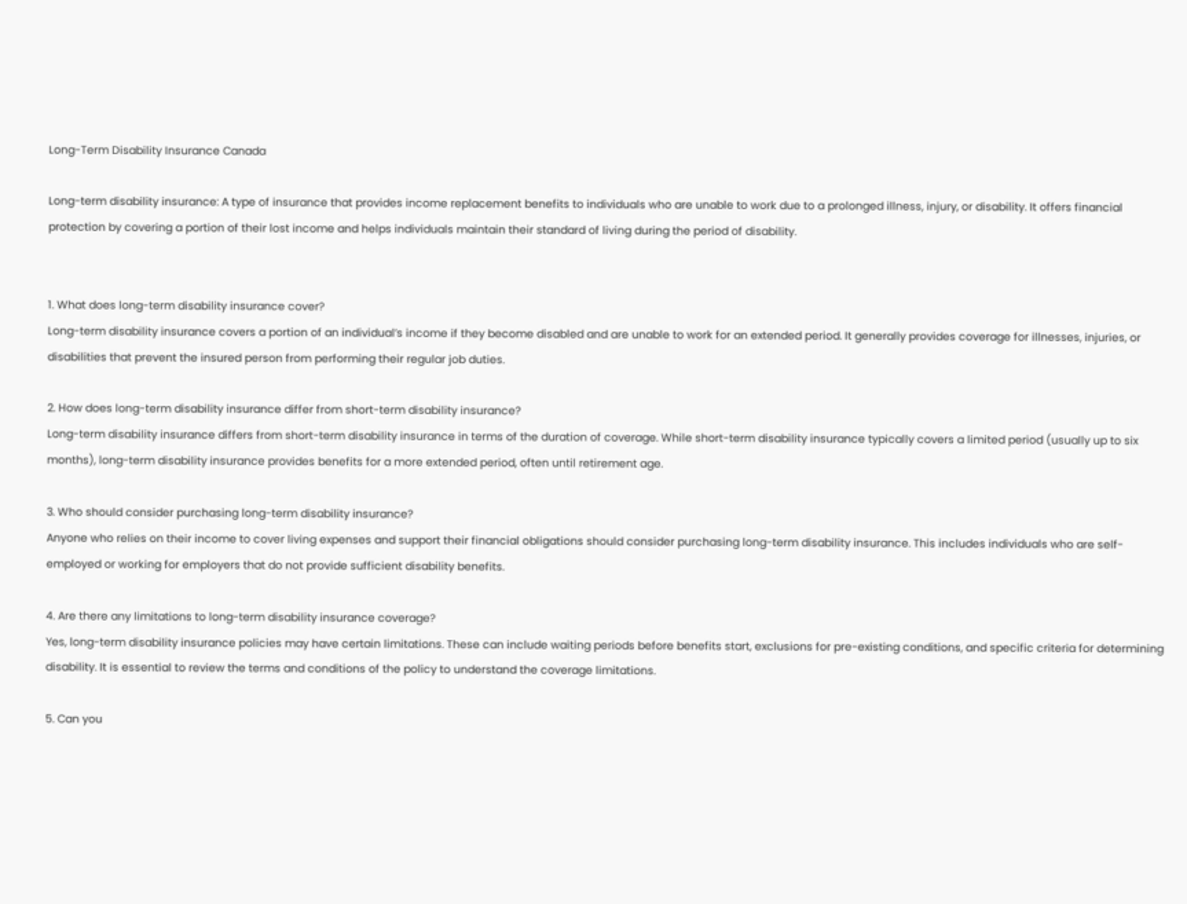Long-Term Disability Insurance Canada

Long-term disability insurance: A type of insurance that provides income replacement benefits to individuals who are unable to work due to a prolonged illness, injury, or disability. It offers financial protection by covering a portion of their lost income and helps individuals maintain their standard of living during the period of disability.


1. What does long-term disability insurance cover?
Long-term disability insurance covers a portion of an individual’s income if they become disabled and are unable to work for an extended period. It generally provides coverage for illnesses, injuries, or disabilities that prevent the insured person from performing their regular job duties.

2. How does long-term disability insurance differ from short-term disability insurance?
Long-term disability insurance differs from short-term disability insurance in terms of the duration of coverage. While short-term disability insurance typically covers a limited period (usually up to six months), long-term disability insurance provides benefits for a more extended period, often until retirement age.

3. Who should consider purchasing long-term disability insurance?
Anyone who relies on their income to cover living expenses and support their financial obligations should consider purchasing long-term disability insurance. This includes individuals who are self-employed or working for employers that do not provide sufficient disability benefits.

4. Are there any limitations to long-term disability insurance coverage?
Yes, long-term disability insurance policies may have certain limitations. These can include waiting periods before benefits start, exclusions for pre-existing conditions, and specific criteria for determining disability. It is essential to review the terms and conditions of the policy to understand the coverage limitations.

5. Can you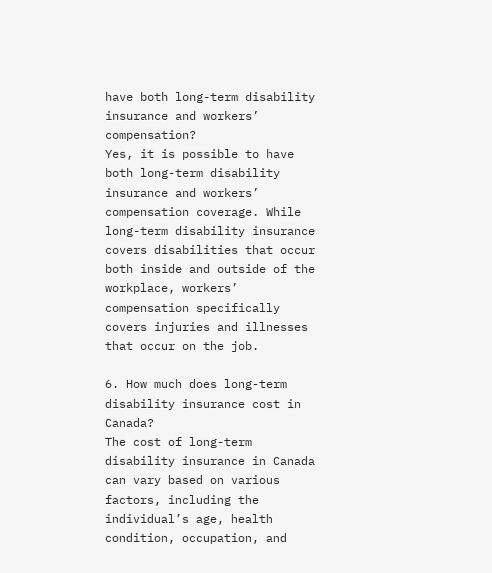have both long-term disability insurance and workers’ compensation?
Yes, it is possible to have both long-term disability insurance and workers’ compensation coverage. While long-term disability insurance covers disabilities that occur both inside and outside of the workplace, workers’ compensation specifically covers injuries and illnesses that occur on the job.

6. How much does long-term disability insurance cost in Canada?
The cost of long-term disability insurance in Canada can vary based on various factors, including the individual’s age, health condition, occupation, and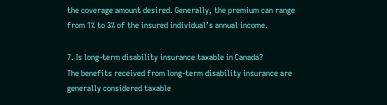the coverage amount desired. Generally, the premium can range from 1% to 3% of the insured individual’s annual income.

7. Is long-term disability insurance taxable in Canada?
The benefits received from long-term disability insurance are generally considered taxable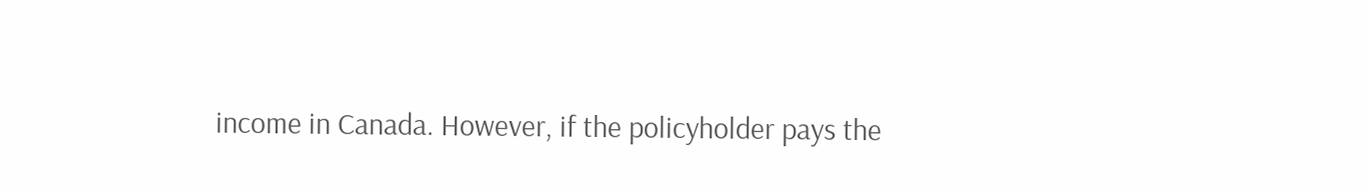income in Canada. However, if the policyholder pays the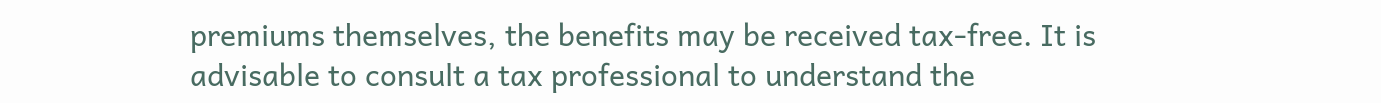premiums themselves, the benefits may be received tax-free. It is advisable to consult a tax professional to understand the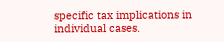specific tax implications in individual cases.